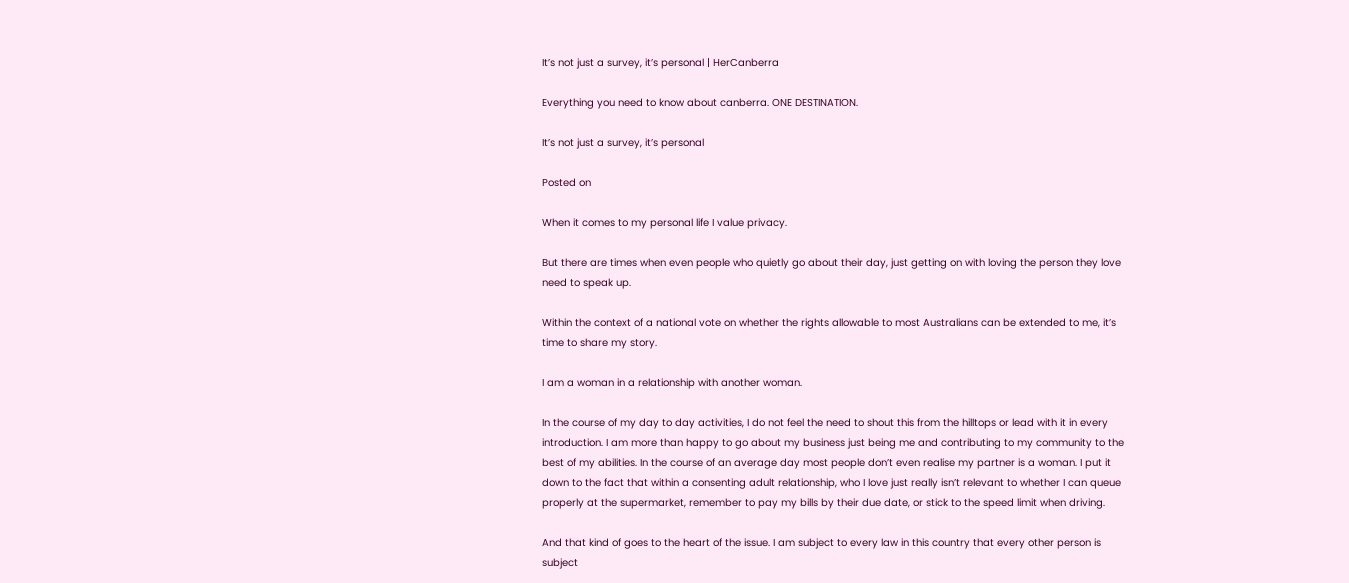It’s not just a survey, it’s personal | HerCanberra

Everything you need to know about canberra. ONE DESTINATION.

It’s not just a survey, it’s personal

Posted on

When it comes to my personal life I value privacy.

But there are times when even people who quietly go about their day, just getting on with loving the person they love need to speak up.

Within the context of a national vote on whether the rights allowable to most Australians can be extended to me, it’s time to share my story.

I am a woman in a relationship with another woman.

In the course of my day to day activities, I do not feel the need to shout this from the hilltops or lead with it in every introduction. I am more than happy to go about my business just being me and contributing to my community to the best of my abilities. In the course of an average day most people don’t even realise my partner is a woman. I put it down to the fact that within a consenting adult relationship, who I love just really isn’t relevant to whether I can queue properly at the supermarket, remember to pay my bills by their due date, or stick to the speed limit when driving.

And that kind of goes to the heart of the issue. I am subject to every law in this country that every other person is subject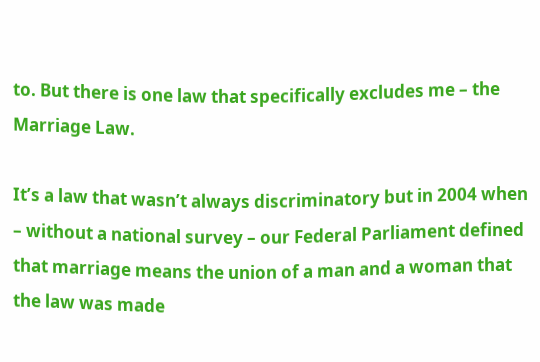to. But there is one law that specifically excludes me – the Marriage Law.

It’s a law that wasn’t always discriminatory but in 2004 when – without a national survey – our Federal Parliament defined that marriage means the union of a man and a woman that the law was made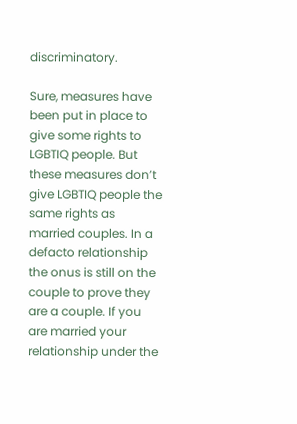discriminatory.

Sure, measures have been put in place to give some rights to LGBTIQ people. But these measures don’t give LGBTIQ people the same rights as married couples. In a defacto relationship the onus is still on the couple to prove they are a couple. If you are married your relationship under the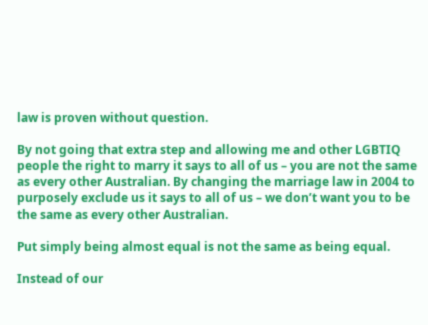law is proven without question.

By not going that extra step and allowing me and other LGBTIQ people the right to marry it says to all of us – you are not the same as every other Australian. By changing the marriage law in 2004 to purposely exclude us it says to all of us – we don’t want you to be the same as every other Australian.

Put simply being almost equal is not the same as being equal.

Instead of our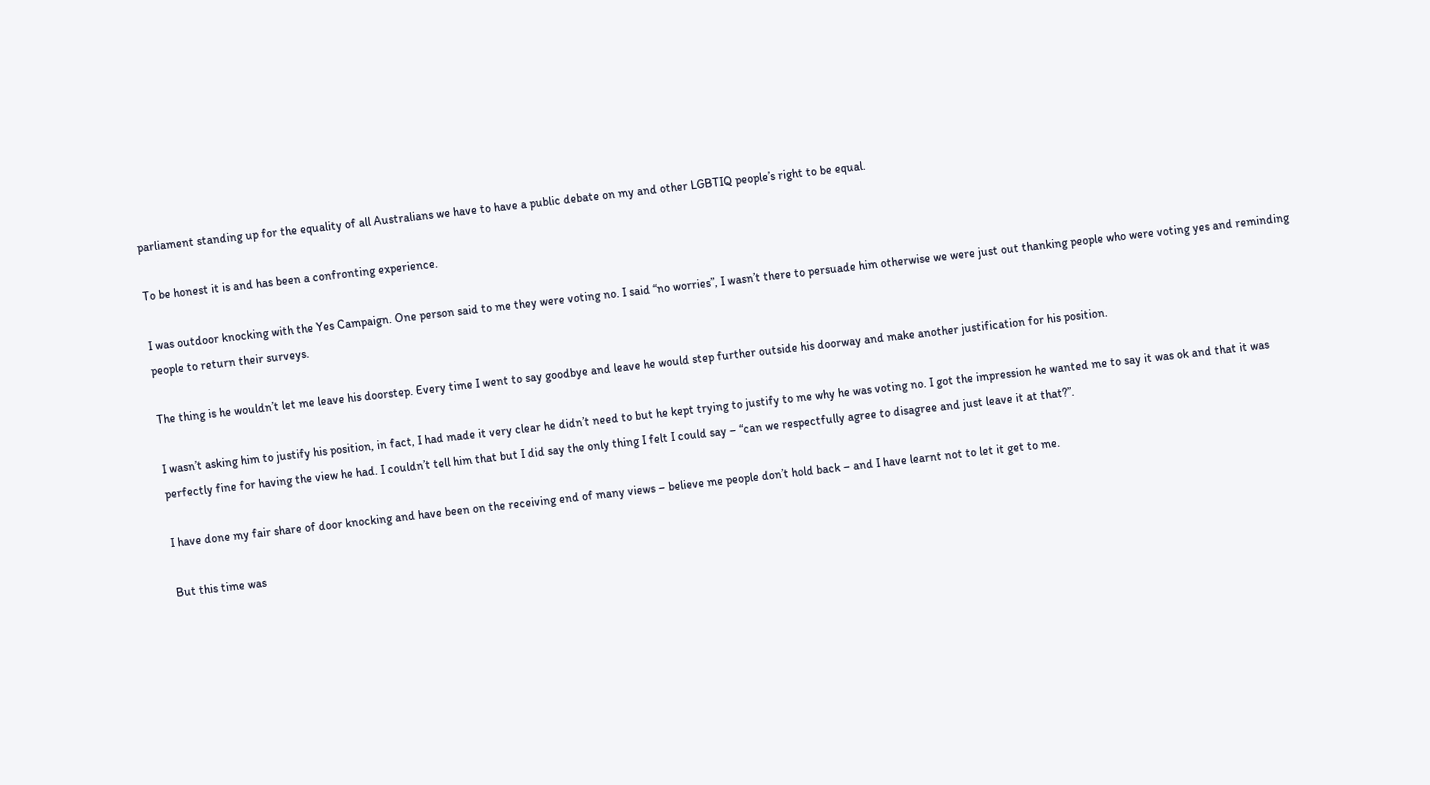parliament standing up for the equality of all Australians we have to have a public debate on my and other LGBTIQ people’s right to be equal.

To be honest it is and has been a confronting experience.

I was outdoor knocking with the Yes Campaign. One person said to me they were voting no. I said “no worries”, I wasn’t there to persuade him otherwise we were just out thanking people who were voting yes and reminding people to return their surveys.

The thing is he wouldn’t let me leave his doorstep. Every time I went to say goodbye and leave he would step further outside his doorway and make another justification for his position.

I wasn’t asking him to justify his position, in fact, I had made it very clear he didn’t need to but he kept trying to justify to me why he was voting no. I got the impression he wanted me to say it was ok and that it was perfectly fine for having the view he had. I couldn’t tell him that but I did say the only thing I felt I could say – “can we respectfully agree to disagree and just leave it at that?”.

I have done my fair share of door knocking and have been on the receiving end of many views – believe me people don’t hold back – and I have learnt not to let it get to me.

But this time was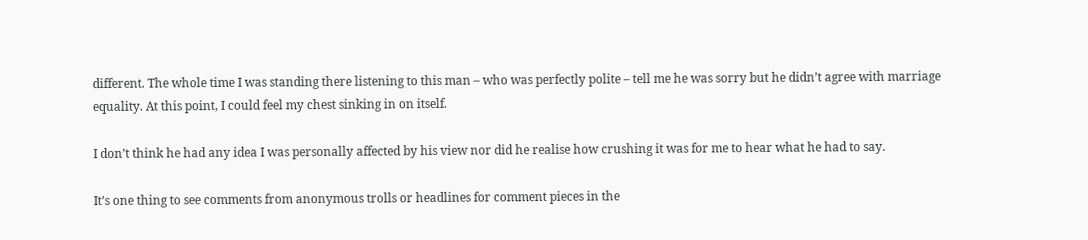different. The whole time I was standing there listening to this man – who was perfectly polite – tell me he was sorry but he didn’t agree with marriage equality. At this point, I could feel my chest sinking in on itself.

I don’t think he had any idea I was personally affected by his view nor did he realise how crushing it was for me to hear what he had to say.

It’s one thing to see comments from anonymous trolls or headlines for comment pieces in the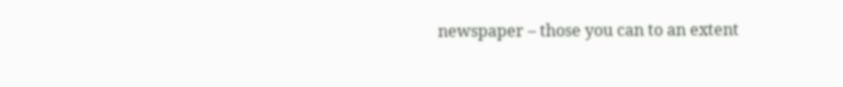newspaper – those you can to an extent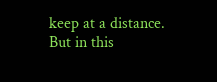keep at a distance. But in this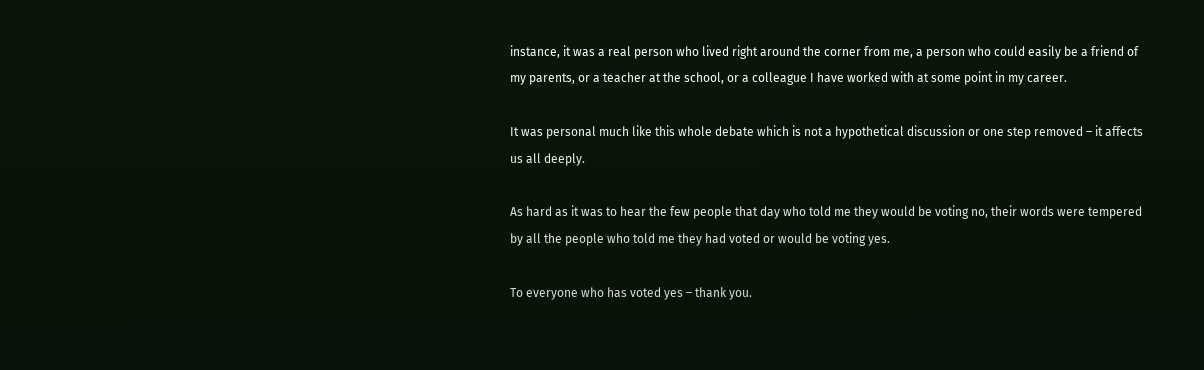instance, it was a real person who lived right around the corner from me, a person who could easily be a friend of my parents, or a teacher at the school, or a colleague I have worked with at some point in my career.

It was personal much like this whole debate which is not a hypothetical discussion or one step removed – it affects us all deeply.

As hard as it was to hear the few people that day who told me they would be voting no, their words were tempered by all the people who told me they had voted or would be voting yes.

To everyone who has voted yes – thank you.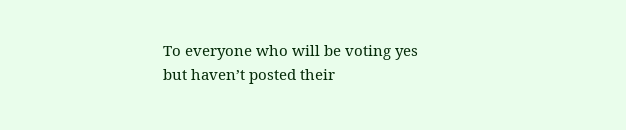To everyone who will be voting yes but haven’t posted their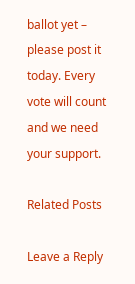ballot yet – please post it today. Every vote will count and we need your support.

Related Posts

Leave a Reply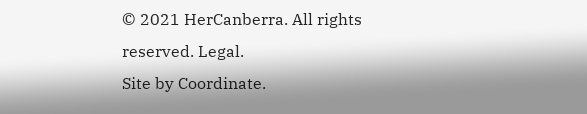© 2021 HerCanberra. All rights reserved. Legal.
Site by Coordinate.